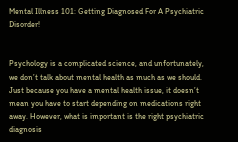Mental Illness 101: Getting Diagnosed For A Psychiatric Disorder!


Psychology is a complicated science, and unfortunately, we don’t talk about mental health as much as we should. Just because you have a mental health issue, it doesn’t mean you have to start depending on medications right away. However, what is important is the right psychiatric diagnosis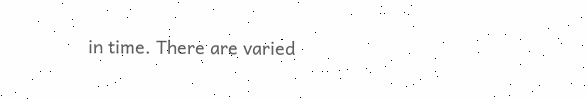in time. There are varied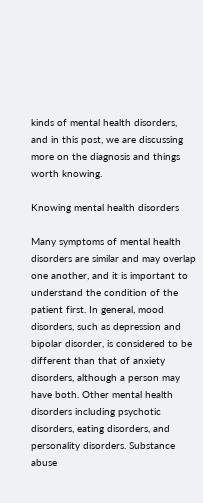kinds of mental health disorders, and in this post, we are discussing more on the diagnosis and things worth knowing.

Knowing mental health disorders

Many symptoms of mental health disorders are similar and may overlap one another, and it is important to understand the condition of the patient first. In general, mood disorders, such as depression and bipolar disorder, is considered to be different than that of anxiety disorders, although a person may have both. Other mental health disorders including psychotic disorders, eating disorders, and personality disorders. Substance abuse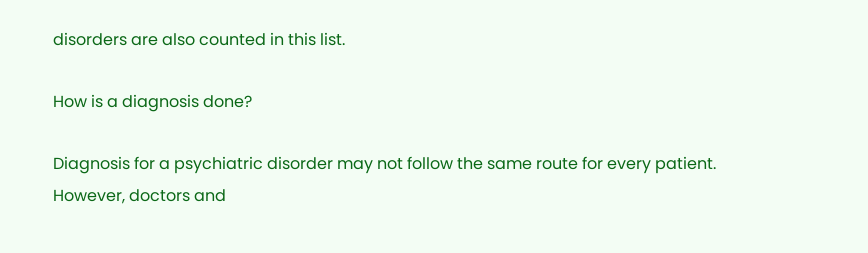disorders are also counted in this list.

How is a diagnosis done?

Diagnosis for a psychiatric disorder may not follow the same route for every patient. However, doctors and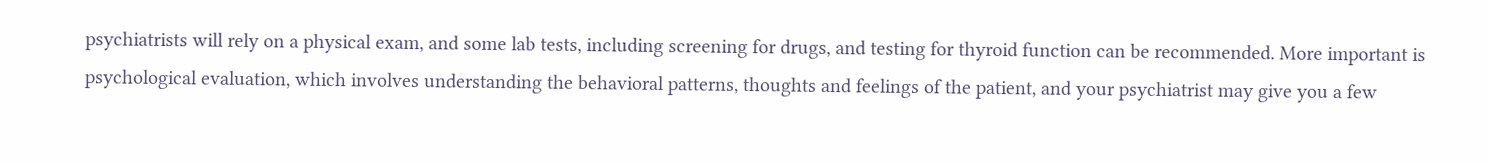psychiatrists will rely on a physical exam, and some lab tests, including screening for drugs, and testing for thyroid function can be recommended. More important is psychological evaluation, which involves understanding the behavioral patterns, thoughts and feelings of the patient, and your psychiatrist may give you a few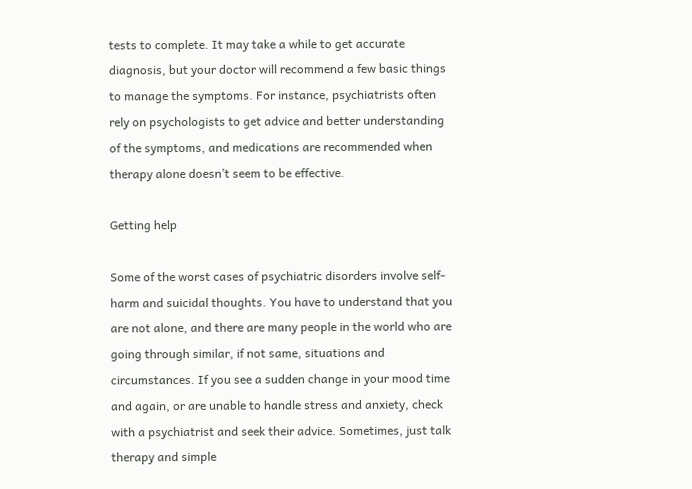tests to complete. It may take a while to get accurate diagnosis, but your doctor will recommend a few basic things to manage the symptoms. For instance, psychiatrists often rely on psychologists to get advice and better understanding of the symptoms, and medications are recommended when therapy alone doesn’t seem to be effective.

Getting help

Some of the worst cases of psychiatric disorders involve self-harm and suicidal thoughts. You have to understand that you are not alone, and there are many people in the world who are going through similar, if not same, situations and circumstances. If you see a sudden change in your mood time and again, or are unable to handle stress and anxiety, check with a psychiatrist and seek their advice. Sometimes, just talk therapy and simple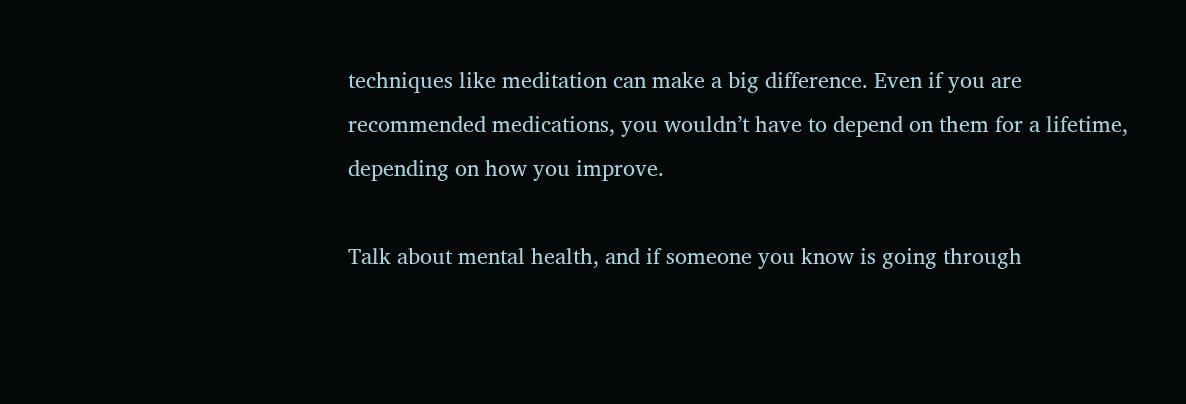techniques like meditation can make a big difference. Even if you are recommended medications, you wouldn’t have to depend on them for a lifetime, depending on how you improve.

Talk about mental health, and if someone you know is going through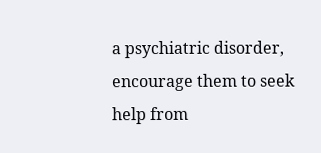a psychiatric disorder, encourage them to seek help from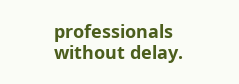professionals without delay.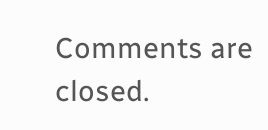Comments are closed.